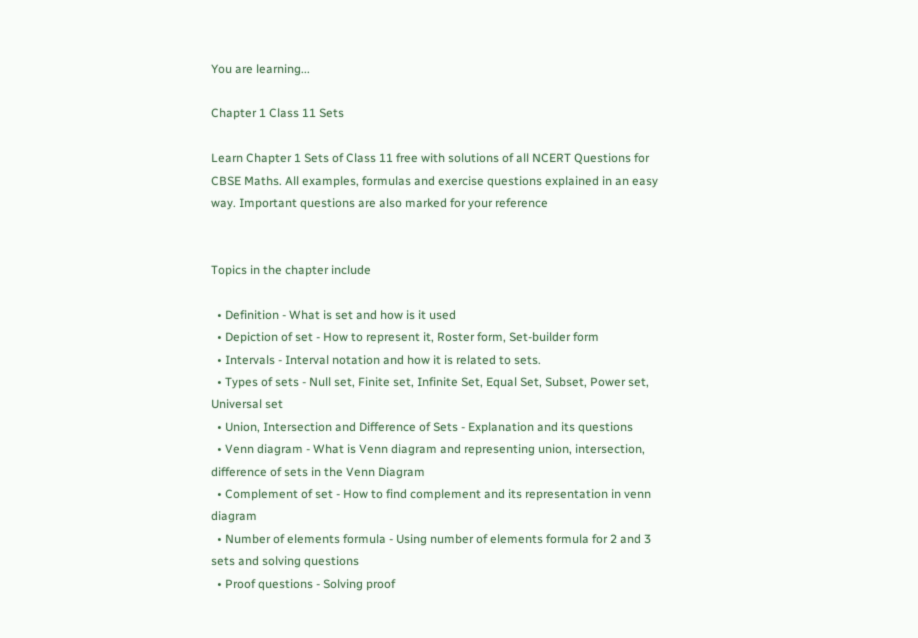You are learning...

Chapter 1 Class 11 Sets

Learn Chapter 1 Sets of Class 11 free with solutions of all NCERT Questions for CBSE Maths. All examples, formulas and exercise questions explained in an easy way. Important questions are also marked for your reference


Topics in the chapter include

  • Definition - What is set and how is it used
  • Depiction of set - How to represent it, Roster form, Set-builder form
  • Intervals - Interval notation and how it is related to sets.
  • Types of sets - Null set, Finite set, Infinite Set, Equal Set, Subset, Power set, Universal set
  • Union, Intersection and Difference of Sets - Explanation and its questions
  • Venn diagram - What is Venn diagram and representing union, intersection, difference of sets in the Venn Diagram
  • Complement of set - How to find complement and its representation in venn diagram
  • Number of elements formula - Using number of elements formula for 2 and 3 sets and solving questions
  • Proof questions - Solving proof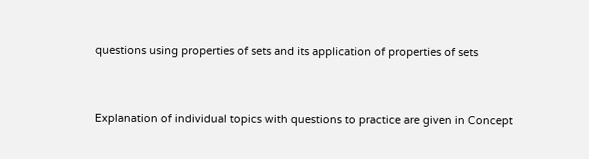questions using properties of sets and its application of properties of sets


Explanation of individual topics with questions to practice are given in Concept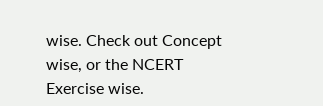wise. Check out Concept wise, or the NCERT Exercise wise.